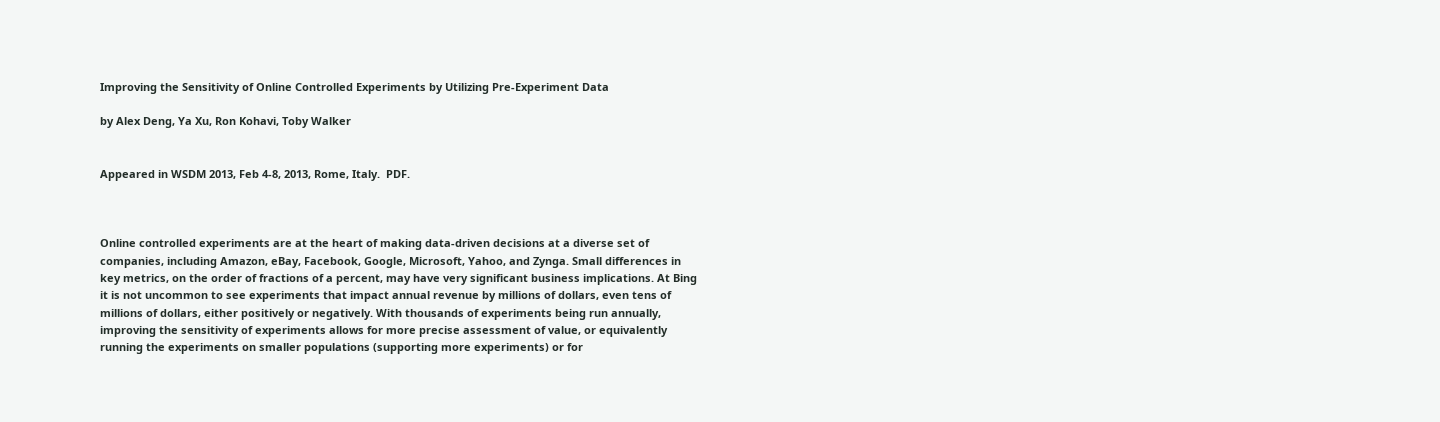Improving the Sensitivity of Online Controlled Experiments by Utilizing Pre-Experiment Data

by Alex Deng, Ya Xu, Ron Kohavi, Toby Walker


Appeared in WSDM 2013, Feb 4-8, 2013, Rome, Italy.  PDF.



Online controlled experiments are at the heart of making data-driven decisions at a diverse set of companies, including Amazon, eBay, Facebook, Google, Microsoft, Yahoo, and Zynga. Small differences in key metrics, on the order of fractions of a percent, may have very significant business implications. At Bing it is not uncommon to see experiments that impact annual revenue by millions of dollars, even tens of millions of dollars, either positively or negatively. With thousands of experiments being run annually, improving the sensitivity of experiments allows for more precise assessment of value, or equivalently running the experiments on smaller populations (supporting more experiments) or for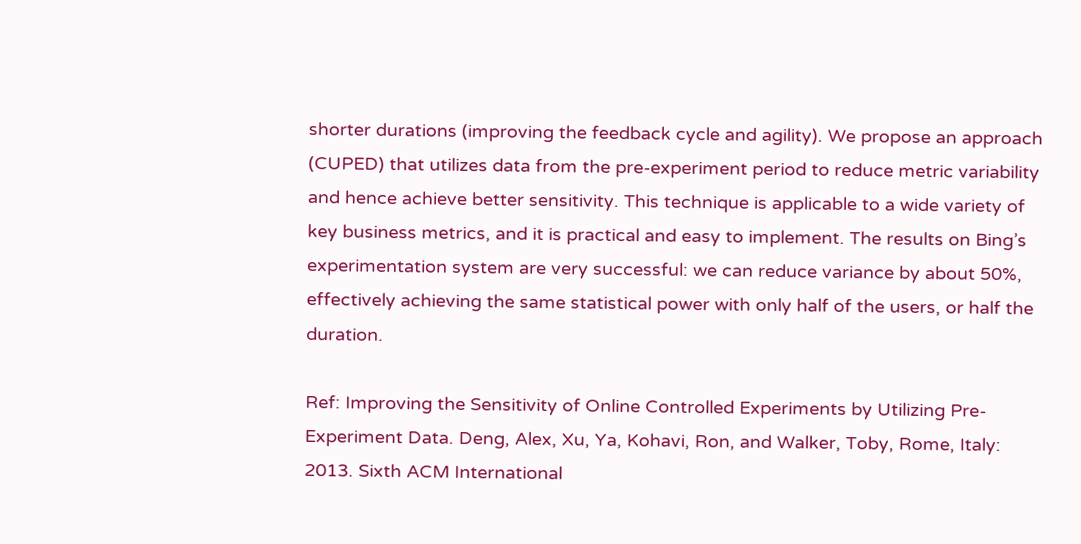shorter durations (improving the feedback cycle and agility). We propose an approach (CUPED) that utilizes data from the pre-experiment period to reduce metric variability and hence achieve better sensitivity. This technique is applicable to a wide variety of key business metrics, and it is practical and easy to implement. The results on Bing’s experimentation system are very successful: we can reduce variance by about 50%, effectively achieving the same statistical power with only half of the users, or half the duration.

Ref: Improving the Sensitivity of Online Controlled Experiments by Utilizing Pre-Experiment Data. Deng, Alex, Xu, Ya, Kohavi, Ron, and Walker, Toby, Rome, Italy: 2013. Sixth ACM International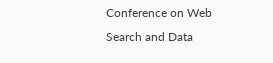Conference on Web Search and Data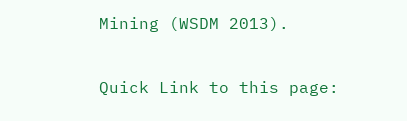Mining (WSDM 2013).

Quick Link to this page: